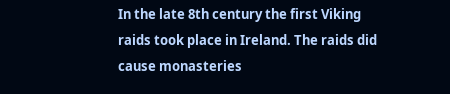In the late 8th century the first Viking raids took place in Ireland. The raids did cause monasteries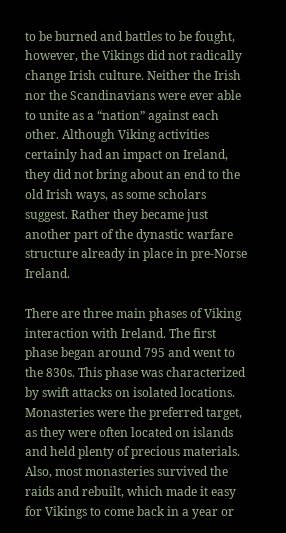to be burned and battles to be fought, however, the Vikings did not radically change Irish culture. Neither the Irish nor the Scandinavians were ever able to unite as a “nation” against each other. Although Viking activities certainly had an impact on Ireland, they did not bring about an end to the old Irish ways, as some scholars suggest. Rather they became just another part of the dynastic warfare structure already in place in pre-Norse Ireland.

There are three main phases of Viking interaction with Ireland. The first phase began around 795 and went to the 830s. This phase was characterized by swift attacks on isolated locations. Monasteries were the preferred target, as they were often located on islands and held plenty of precious materials. Also, most monasteries survived the raids and rebuilt, which made it easy for Vikings to come back in a year or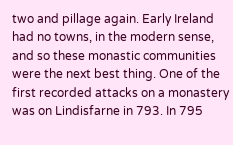two and pillage again. Early Ireland had no towns, in the modern sense, and so these monastic communities were the next best thing. One of the first recorded attacks on a monastery was on Lindisfarne in 793. In 795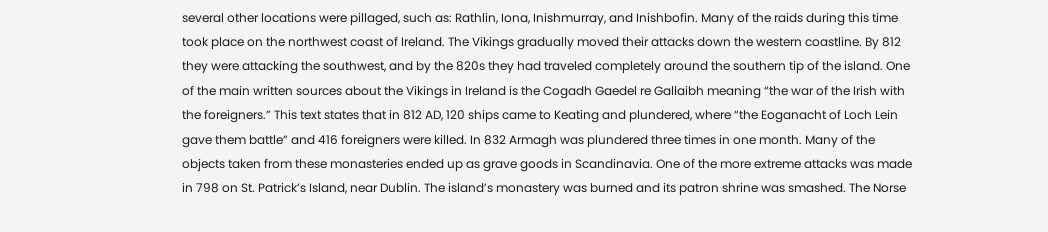several other locations were pillaged, such as: Rathlin, Iona, Inishmurray, and Inishbofin. Many of the raids during this time took place on the northwest coast of Ireland. The Vikings gradually moved their attacks down the western coastline. By 812 they were attacking the southwest, and by the 820s they had traveled completely around the southern tip of the island. One of the main written sources about the Vikings in Ireland is the Cogadh Gaedel re Gallaibh meaning “the war of the Irish with the foreigners.” This text states that in 812 AD, 120 ships came to Keating and plundered, where “the Eoganacht of Loch Lein gave them battle” and 416 foreigners were killed. In 832 Armagh was plundered three times in one month. Many of the objects taken from these monasteries ended up as grave goods in Scandinavia. One of the more extreme attacks was made in 798 on St. Patrick’s Island, near Dublin. The island’s monastery was burned and its patron shrine was smashed. The Norse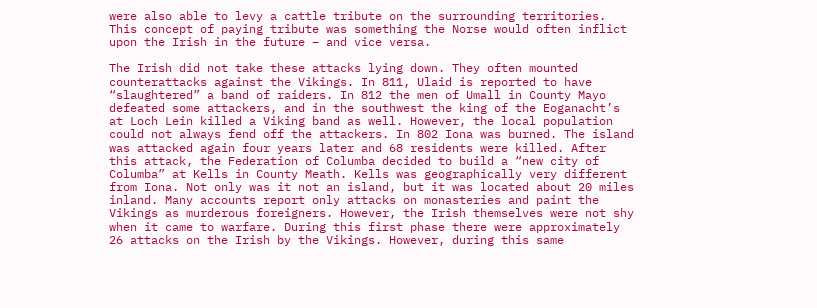were also able to levy a cattle tribute on the surrounding territories. This concept of paying tribute was something the Norse would often inflict upon the Irish in the future – and vice versa.

The Irish did not take these attacks lying down. They often mounted counterattacks against the Vikings. In 811, Ulaid is reported to have “slaughtered” a band of raiders. In 812 the men of Umall in County Mayo defeated some attackers, and in the southwest the king of the Eoganacht’s at Loch Lein killed a Viking band as well. However, the local population could not always fend off the attackers. In 802 Iona was burned. The island was attacked again four years later and 68 residents were killed. After this attack, the Federation of Columba decided to build a “new city of Columba” at Kells in County Meath. Kells was geographically very different from Iona. Not only was it not an island, but it was located about 20 miles inland. Many accounts report only attacks on monasteries and paint the Vikings as murderous foreigners. However, the Irish themselves were not shy when it came to warfare. During this first phase there were approximately 26 attacks on the Irish by the Vikings. However, during this same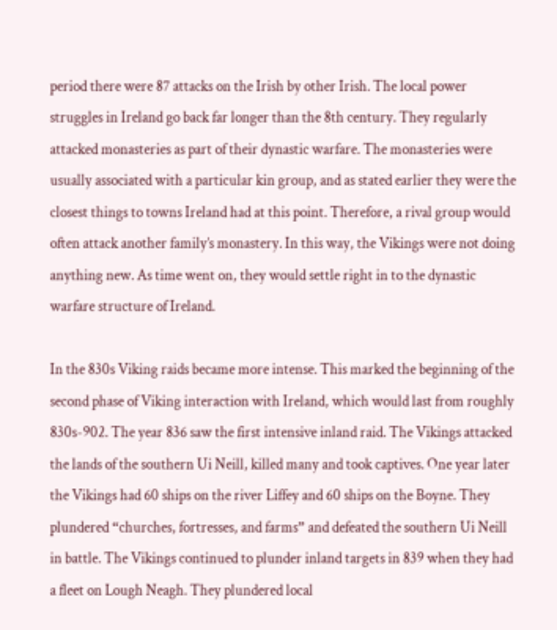period there were 87 attacks on the Irish by other Irish. The local power struggles in Ireland go back far longer than the 8th century. They regularly attacked monasteries as part of their dynastic warfare. The monasteries were usually associated with a particular kin group, and as stated earlier they were the closest things to towns Ireland had at this point. Therefore, a rival group would often attack another family’s monastery. In this way, the Vikings were not doing anything new. As time went on, they would settle right in to the dynastic warfare structure of Ireland.

In the 830s Viking raids became more intense. This marked the beginning of the second phase of Viking interaction with Ireland, which would last from roughly 830s-902. The year 836 saw the first intensive inland raid. The Vikings attacked the lands of the southern Ui Neill, killed many and took captives. One year later the Vikings had 60 ships on the river Liffey and 60 ships on the Boyne. They plundered “churches, fortresses, and farms” and defeated the southern Ui Neill in battle. The Vikings continued to plunder inland targets in 839 when they had a fleet on Lough Neagh. They plundered local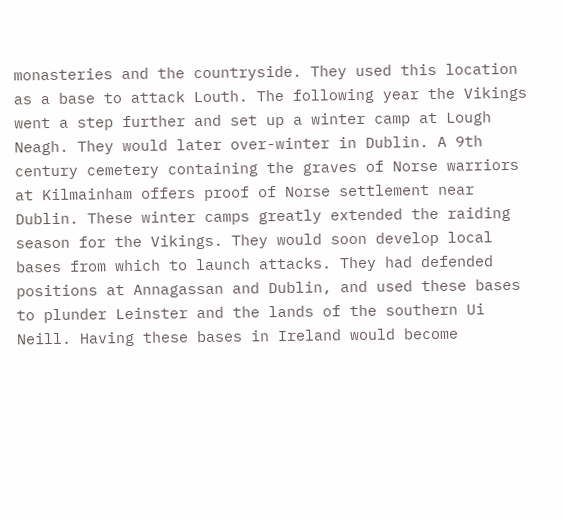monasteries and the countryside. They used this location as a base to attack Louth. The following year the Vikings went a step further and set up a winter camp at Lough Neagh. They would later over-winter in Dublin. A 9th century cemetery containing the graves of Norse warriors at Kilmainham offers proof of Norse settlement near Dublin. These winter camps greatly extended the raiding season for the Vikings. They would soon develop local bases from which to launch attacks. They had defended positions at Annagassan and Dublin, and used these bases to plunder Leinster and the lands of the southern Ui Neill. Having these bases in Ireland would become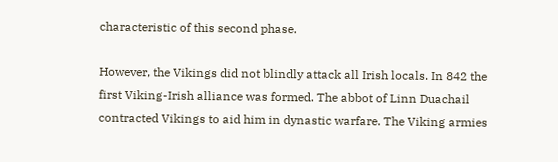characteristic of this second phase.

However, the Vikings did not blindly attack all Irish locals. In 842 the first Viking-Irish alliance was formed. The abbot of Linn Duachail contracted Vikings to aid him in dynastic warfare. The Viking armies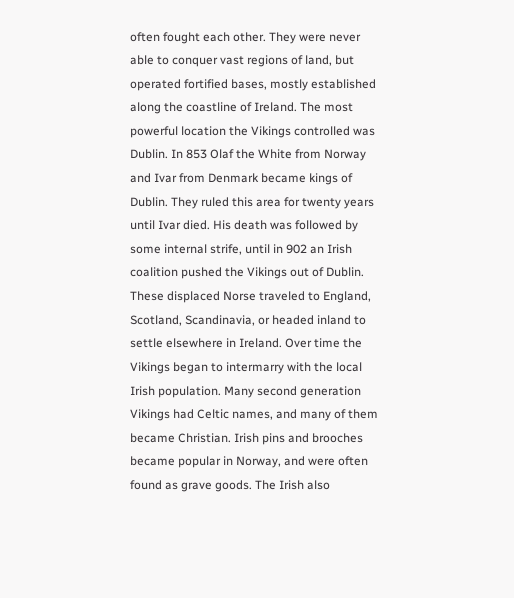often fought each other. They were never able to conquer vast regions of land, but operated fortified bases, mostly established along the coastline of Ireland. The most powerful location the Vikings controlled was Dublin. In 853 Olaf the White from Norway and Ivar from Denmark became kings of Dublin. They ruled this area for twenty years until Ivar died. His death was followed by some internal strife, until in 902 an Irish coalition pushed the Vikings out of Dublin. These displaced Norse traveled to England, Scotland, Scandinavia, or headed inland to settle elsewhere in Ireland. Over time the Vikings began to intermarry with the local Irish population. Many second generation Vikings had Celtic names, and many of them became Christian. Irish pins and brooches became popular in Norway, and were often found as grave goods. The Irish also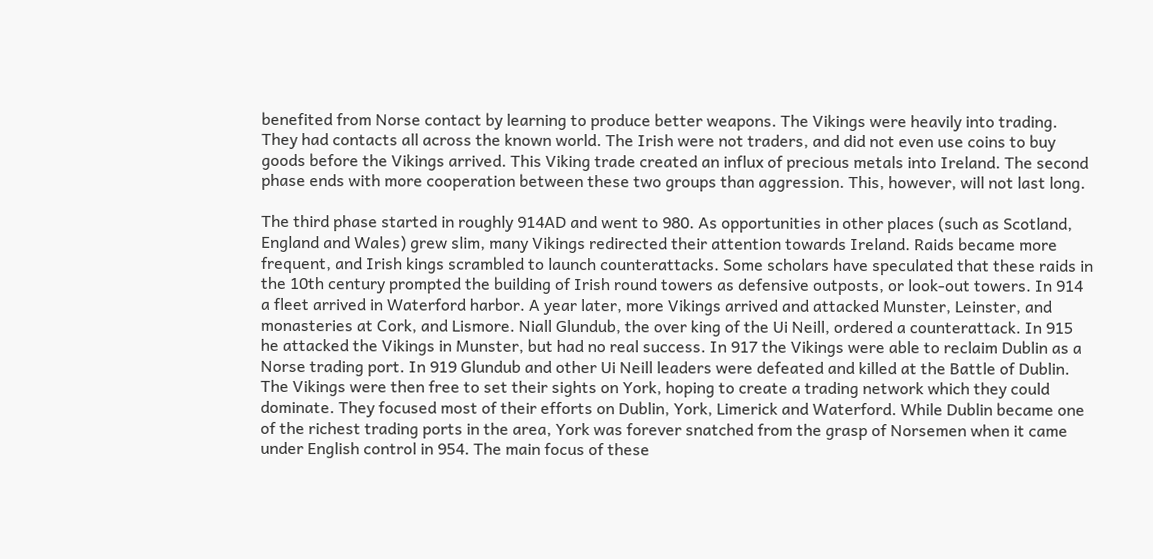benefited from Norse contact by learning to produce better weapons. The Vikings were heavily into trading. They had contacts all across the known world. The Irish were not traders, and did not even use coins to buy goods before the Vikings arrived. This Viking trade created an influx of precious metals into Ireland. The second phase ends with more cooperation between these two groups than aggression. This, however, will not last long.

The third phase started in roughly 914AD and went to 980. As opportunities in other places (such as Scotland, England and Wales) grew slim, many Vikings redirected their attention towards Ireland. Raids became more frequent, and Irish kings scrambled to launch counterattacks. Some scholars have speculated that these raids in the 10th century prompted the building of Irish round towers as defensive outposts, or look-out towers. In 914 a fleet arrived in Waterford harbor. A year later, more Vikings arrived and attacked Munster, Leinster, and monasteries at Cork, and Lismore. Niall Glundub, the over king of the Ui Neill, ordered a counterattack. In 915 he attacked the Vikings in Munster, but had no real success. In 917 the Vikings were able to reclaim Dublin as a Norse trading port. In 919 Glundub and other Ui Neill leaders were defeated and killed at the Battle of Dublin. The Vikings were then free to set their sights on York, hoping to create a trading network which they could dominate. They focused most of their efforts on Dublin, York, Limerick and Waterford. While Dublin became one of the richest trading ports in the area, York was forever snatched from the grasp of Norsemen when it came under English control in 954. The main focus of these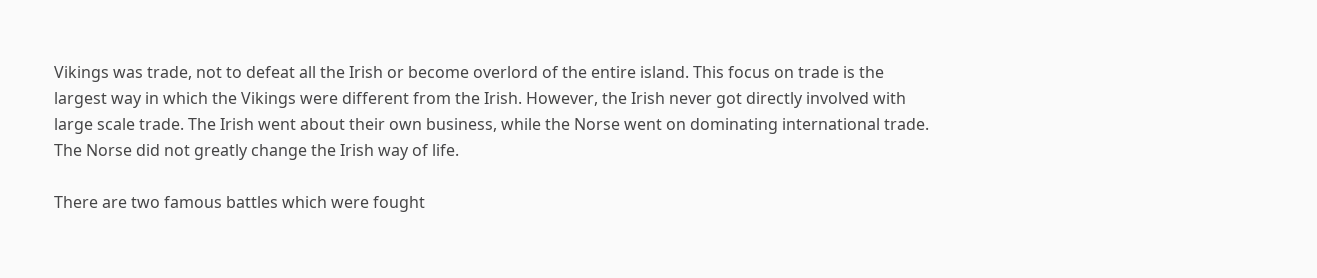Vikings was trade, not to defeat all the Irish or become overlord of the entire island. This focus on trade is the largest way in which the Vikings were different from the Irish. However, the Irish never got directly involved with large scale trade. The Irish went about their own business, while the Norse went on dominating international trade. The Norse did not greatly change the Irish way of life.

There are two famous battles which were fought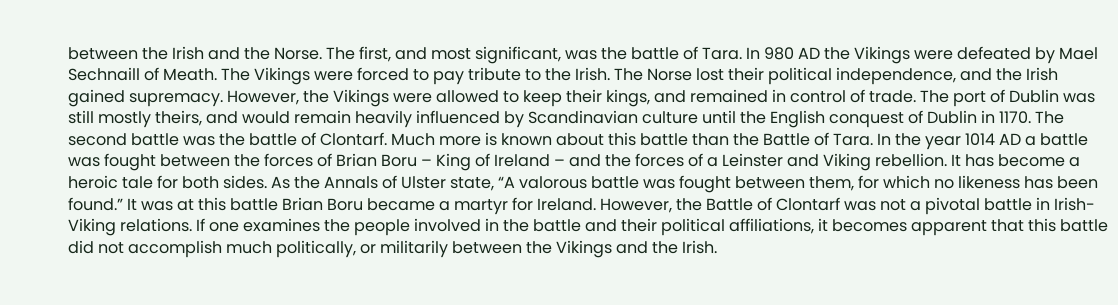between the Irish and the Norse. The first, and most significant, was the battle of Tara. In 980 AD the Vikings were defeated by Mael Sechnaill of Meath. The Vikings were forced to pay tribute to the Irish. The Norse lost their political independence, and the Irish gained supremacy. However, the Vikings were allowed to keep their kings, and remained in control of trade. The port of Dublin was still mostly theirs, and would remain heavily influenced by Scandinavian culture until the English conquest of Dublin in 1170. The second battle was the battle of Clontarf. Much more is known about this battle than the Battle of Tara. In the year 1014 AD a battle was fought between the forces of Brian Boru – King of Ireland – and the forces of a Leinster and Viking rebellion. It has become a heroic tale for both sides. As the Annals of Ulster state, “A valorous battle was fought between them, for which no likeness has been found.” It was at this battle Brian Boru became a martyr for Ireland. However, the Battle of Clontarf was not a pivotal battle in Irish-Viking relations. If one examines the people involved in the battle and their political affiliations, it becomes apparent that this battle did not accomplish much politically, or militarily between the Vikings and the Irish.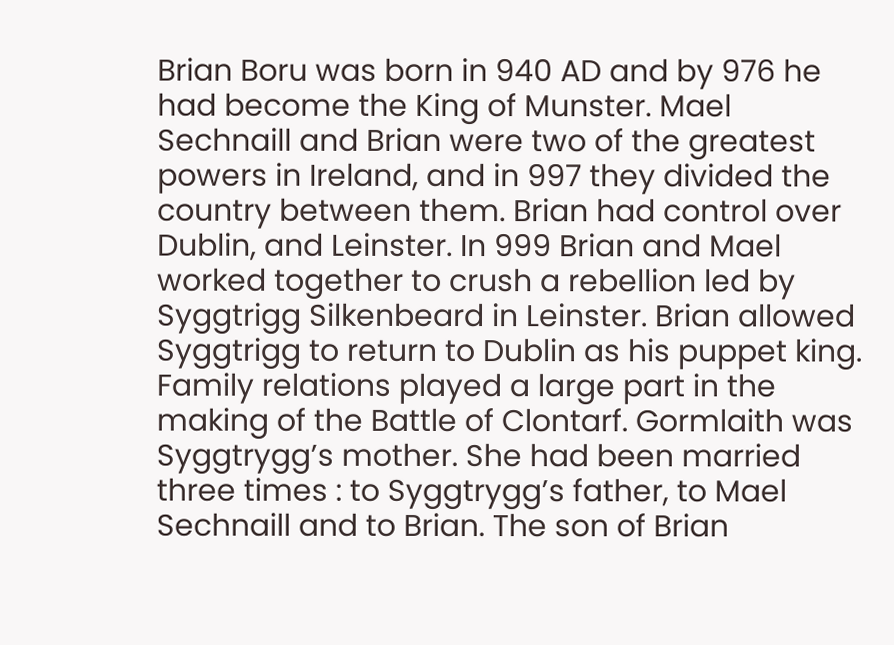Brian Boru was born in 940 AD and by 976 he had become the King of Munster. Mael Sechnaill and Brian were two of the greatest powers in Ireland, and in 997 they divided the country between them. Brian had control over Dublin, and Leinster. In 999 Brian and Mael worked together to crush a rebellion led by Syggtrigg Silkenbeard in Leinster. Brian allowed Syggtrigg to return to Dublin as his puppet king. Family relations played a large part in the making of the Battle of Clontarf. Gormlaith was Syggtrygg’s mother. She had been married three times : to Syggtrygg’s father, to Mael Sechnaill and to Brian. The son of Brian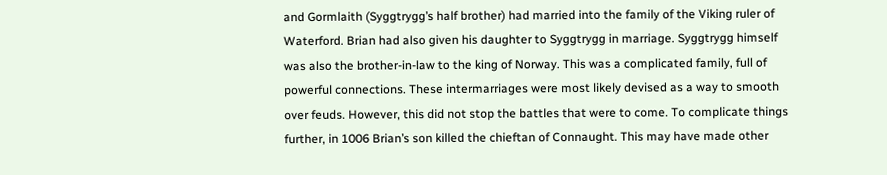and Gormlaith (Syggtrygg’s half brother) had married into the family of the Viking ruler of Waterford. Brian had also given his daughter to Syggtrygg in marriage. Syggtrygg himself was also the brother-in-law to the king of Norway. This was a complicated family, full of powerful connections. These intermarriages were most likely devised as a way to smooth over feuds. However, this did not stop the battles that were to come. To complicate things further, in 1006 Brian’s son killed the chieftan of Connaught. This may have made other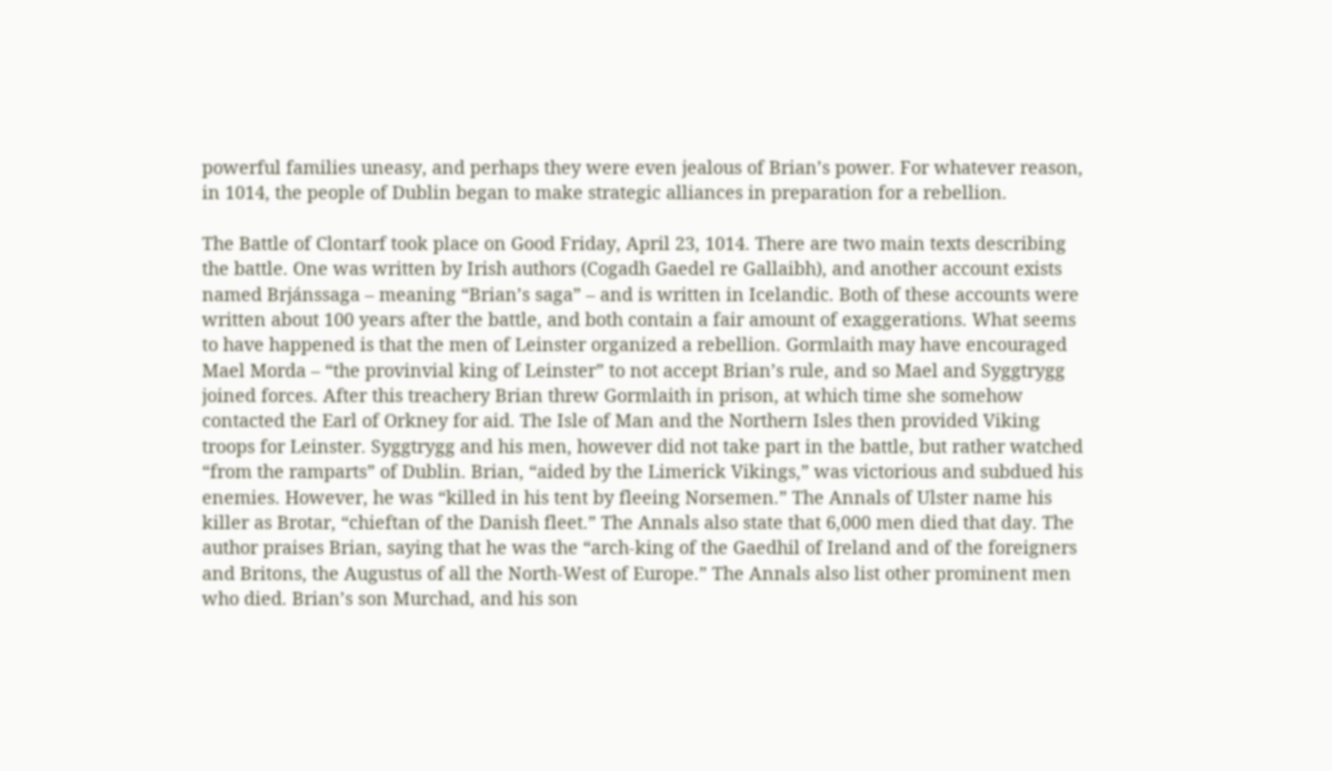powerful families uneasy, and perhaps they were even jealous of Brian’s power. For whatever reason, in 1014, the people of Dublin began to make strategic alliances in preparation for a rebellion.

The Battle of Clontarf took place on Good Friday, April 23, 1014. There are two main texts describing the battle. One was written by Irish authors (Cogadh Gaedel re Gallaibh), and another account exists named Brjánssaga – meaning “Brian’s saga” – and is written in Icelandic. Both of these accounts were written about 100 years after the battle, and both contain a fair amount of exaggerations. What seems to have happened is that the men of Leinster organized a rebellion. Gormlaith may have encouraged Mael Morda – “the provinvial king of Leinster” to not accept Brian’s rule, and so Mael and Syggtrygg joined forces. After this treachery Brian threw Gormlaith in prison, at which time she somehow contacted the Earl of Orkney for aid. The Isle of Man and the Northern Isles then provided Viking troops for Leinster. Syggtrygg and his men, however did not take part in the battle, but rather watched “from the ramparts” of Dublin. Brian, “aided by the Limerick Vikings,” was victorious and subdued his enemies. However, he was “killed in his tent by fleeing Norsemen.” The Annals of Ulster name his killer as Brotar, “chieftan of the Danish fleet.” The Annals also state that 6,000 men died that day. The author praises Brian, saying that he was the “arch-king of the Gaedhil of Ireland and of the foreigners and Britons, the Augustus of all the North-West of Europe.” The Annals also list other prominent men who died. Brian’s son Murchad, and his son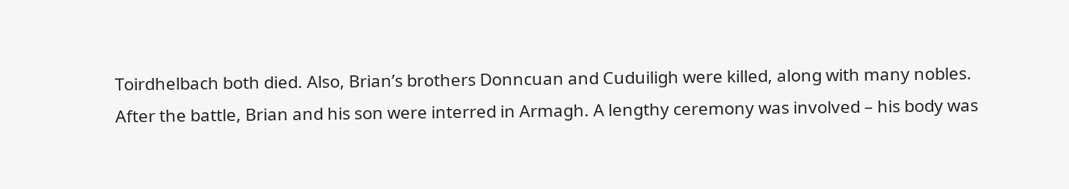Toirdhelbach both died. Also, Brian’s brothers Donncuan and Cuduiligh were killed, along with many nobles. After the battle, Brian and his son were interred in Armagh. A lengthy ceremony was involved – his body was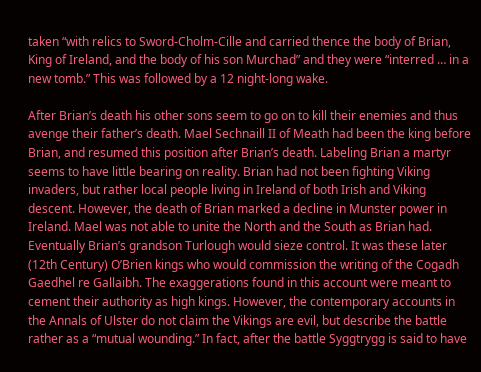taken “with relics to Sword-Cholm-Cille and carried thence the body of Brian, King of Ireland, and the body of his son Murchad” and they were “interred … in a new tomb.” This was followed by a 12 night-long wake.

After Brian’s death his other sons seem to go on to kill their enemies and thus avenge their father’s death. Mael Sechnaill II of Meath had been the king before Brian, and resumed this position after Brian’s death. Labeling Brian a martyr seems to have little bearing on reality. Brian had not been fighting Viking invaders, but rather local people living in Ireland of both Irish and Viking descent. However, the death of Brian marked a decline in Munster power in Ireland. Mael was not able to unite the North and the South as Brian had. Eventually Brian’s grandson Turlough would sieze control. It was these later (12th Century) O’Brien kings who would commission the writing of the Cogadh Gaedhel re Gallaibh. The exaggerations found in this account were meant to cement their authority as high kings. However, the contemporary accounts in the Annals of Ulster do not claim the Vikings are evil, but describe the battle rather as a “mutual wounding.” In fact, after the battle Syggtrygg is said to have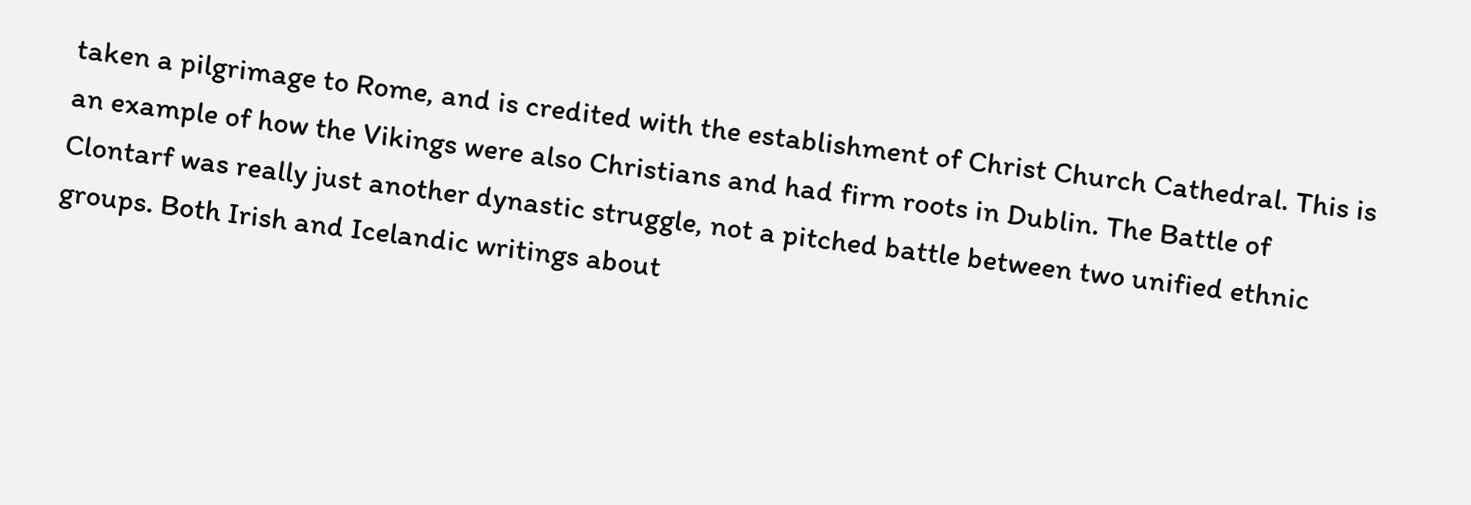taken a pilgrimage to Rome, and is credited with the establishment of Christ Church Cathedral. This is an example of how the Vikings were also Christians and had firm roots in Dublin. The Battle of Clontarf was really just another dynastic struggle, not a pitched battle between two unified ethnic groups. Both Irish and Icelandic writings about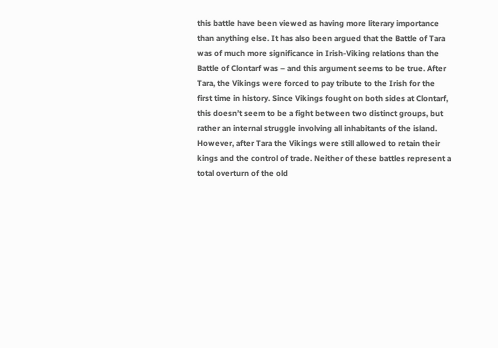this battle have been viewed as having more literary importance than anything else. It has also been argued that the Battle of Tara was of much more significance in Irish-Viking relations than the Battle of Clontarf was – and this argument seems to be true. After Tara, the Vikings were forced to pay tribute to the Irish for the first time in history. Since Vikings fought on both sides at Clontarf, this doesn’t seem to be a fight between two distinct groups, but rather an internal struggle involving all inhabitants of the island. However, after Tara the Vikings were still allowed to retain their kings and the control of trade. Neither of these battles represent a total overturn of the old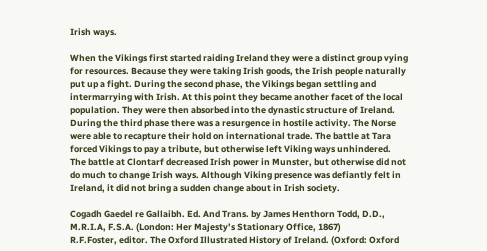Irish ways.

When the Vikings first started raiding Ireland they were a distinct group vying for resources. Because they were taking Irish goods, the Irish people naturally put up a fight. During the second phase, the Vikings began settling and intermarrying with Irish. At this point they became another facet of the local population. They were then absorbed into the dynastic structure of Ireland. During the third phase there was a resurgence in hostile activity. The Norse were able to recapture their hold on international trade. The battle at Tara forced Vikings to pay a tribute, but otherwise left Viking ways unhindered. The battle at Clontarf decreased Irish power in Munster, but otherwise did not do much to change Irish ways. Although Viking presence was defiantly felt in Ireland, it did not bring a sudden change about in Irish society.

Cogadh Gaedel re Gallaibh. Ed. And Trans. by James Henthorn Todd, D.D., M.R.I.A, F.S.A. (London: Her Majesty’s Stationary Office, 1867)
R.F.Foster, editor. The Oxford Illustrated History of Ireland. (Oxford: Oxford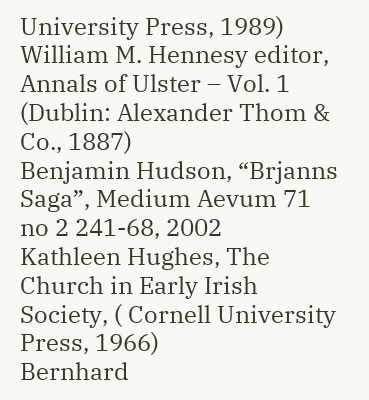University Press, 1989)
William M. Hennesy editor, Annals of Ulster – Vol. 1 (Dublin: Alexander Thom & Co., 1887)
Benjamin Hudson, “Brjanns Saga”, Medium Aevum 71 no 2 241-68, 2002
Kathleen Hughes, The Church in Early Irish Society, ( Cornell University Press, 1966)
Bernhard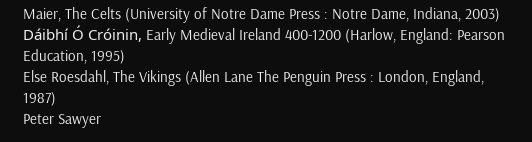Maier, The Celts (University of Notre Dame Press : Notre Dame, Indiana, 2003)
Dáibhí Ó Cróinin, Early Medieval Ireland 400-1200 (Harlow, England: Pearson Education, 1995)
Else Roesdahl, The Vikings (Allen Lane The Penguin Press : London, England, 1987)
Peter Sawyer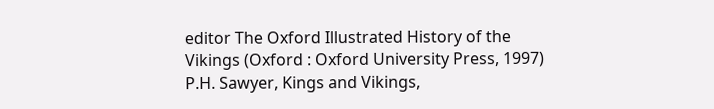editor The Oxford Illustrated History of the Vikings (Oxford : Oxford University Press, 1997)
P.H. Sawyer, Kings and Vikings,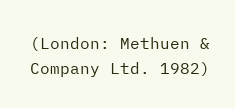(London: Methuen & Company Ltd. 1982)